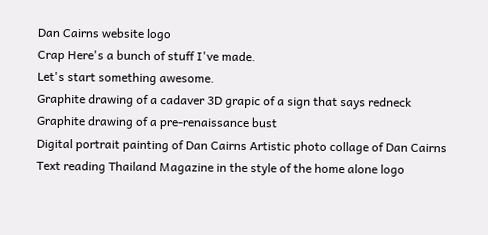Dan Cairns website logo
Crap Here's a bunch of stuff I've made.
Let's start something awesome.
Graphite drawing of a cadaver 3D grapic of a sign that says redneck
Graphite drawing of a pre-renaissance bust
Digital portrait painting of Dan Cairns Artistic photo collage of Dan Cairns
Text reading Thailand Magazine in the style of the home alone logo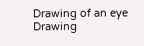Drawing of an eye Drawing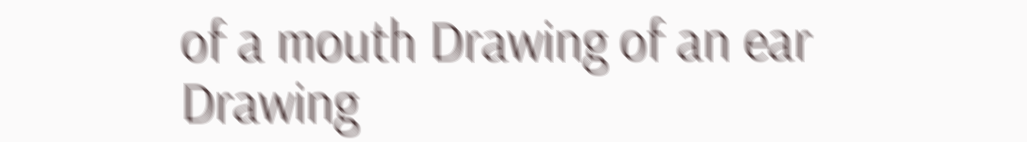of a mouth Drawing of an ear Drawing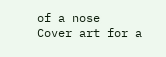of a nose
Cover art for a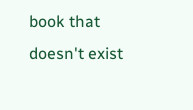book that doesn't exist